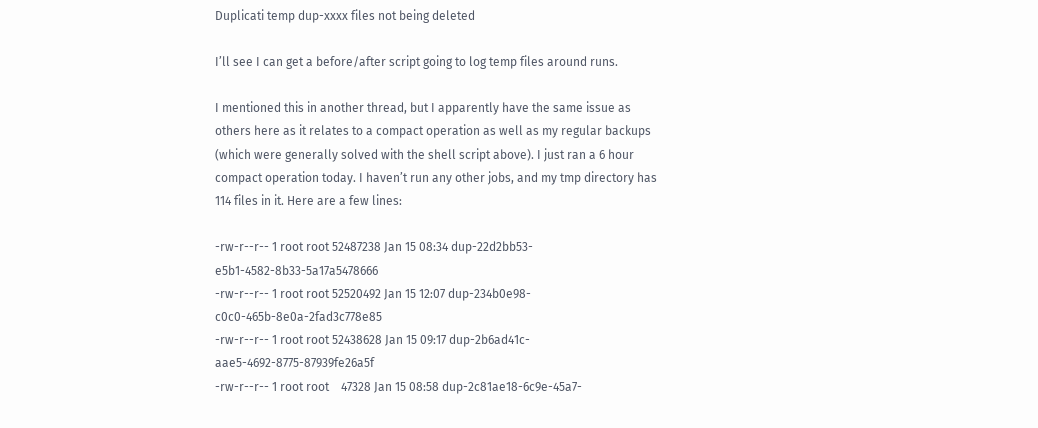Duplicati temp dup-xxxx files not being deleted

I’ll see I can get a before/after script going to log temp files around runs.

I mentioned this in another thread, but I apparently have the same issue as others here as it relates to a compact operation as well as my regular backups (which were generally solved with the shell script above). I just ran a 6 hour compact operation today. I haven’t run any other jobs, and my tmp directory has 114 files in it. Here are a few lines:

-rw-r--r-- 1 root root 52487238 Jan 15 08:34 dup-22d2bb53-e5b1-4582-8b33-5a17a5478666
-rw-r--r-- 1 root root 52520492 Jan 15 12:07 dup-234b0e98-c0c0-465b-8e0a-2fad3c778e85
-rw-r--r-- 1 root root 52438628 Jan 15 09:17 dup-2b6ad41c-aae5-4692-8775-87939fe26a5f
-rw-r--r-- 1 root root    47328 Jan 15 08:58 dup-2c81ae18-6c9e-45a7-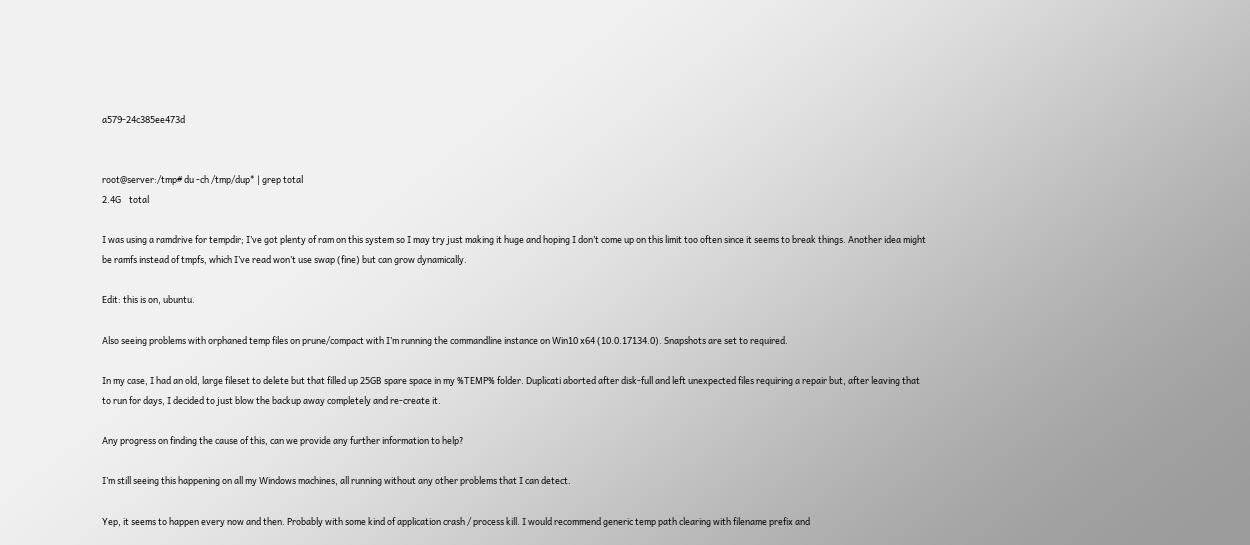a579-24c385ee473d


root@server:/tmp# du -ch /tmp/dup* | grep total
2.4G    total

I was using a ramdrive for tempdir; I’ve got plenty of ram on this system so I may try just making it huge and hoping I don’t come up on this limit too often since it seems to break things. Another idea might be ramfs instead of tmpfs, which I’ve read won’t use swap (fine) but can grow dynamically.

Edit: this is on, ubuntu.

Also seeing problems with orphaned temp files on prune/compact with I’m running the commandline instance on Win10 x64 (10.0.17134.0). Snapshots are set to required.

In my case, I had an old, large fileset to delete but that filled up 25GB spare space in my %TEMP% folder. Duplicati aborted after disk-full and left unexpected files requiring a repair but, after leaving that to run for days, I decided to just blow the backup away completely and re-create it.

Any progress on finding the cause of this, can we provide any further information to help?

I’m still seeing this happening on all my Windows machines, all running without any other problems that I can detect.

Yep, it seems to happen every now and then. Probably with some kind of application crash / process kill. I would recommend generic temp path clearing with filename prefix and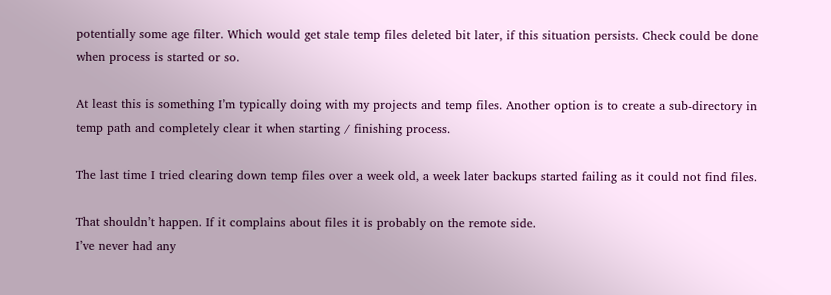potentially some age filter. Which would get stale temp files deleted bit later, if this situation persists. Check could be done when process is started or so.

At least this is something I’m typically doing with my projects and temp files. Another option is to create a sub-directory in temp path and completely clear it when starting / finishing process.

The last time I tried clearing down temp files over a week old, a week later backups started failing as it could not find files.

That shouldn’t happen. If it complains about files it is probably on the remote side.
I’ve never had any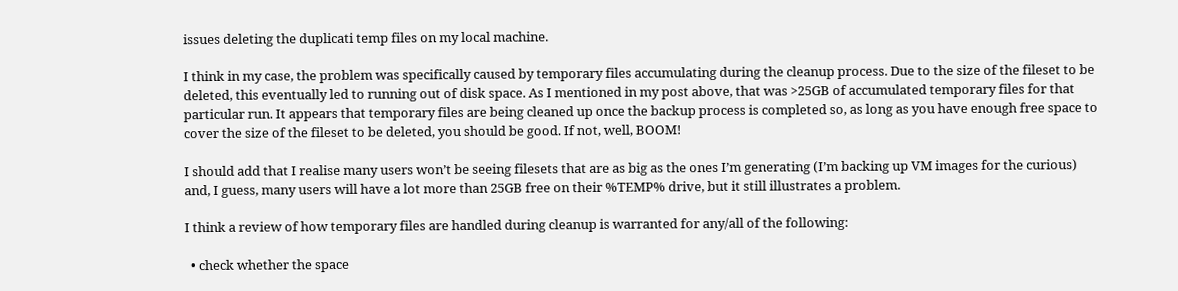issues deleting the duplicati temp files on my local machine.

I think in my case, the problem was specifically caused by temporary files accumulating during the cleanup process. Due to the size of the fileset to be deleted, this eventually led to running out of disk space. As I mentioned in my post above, that was >25GB of accumulated temporary files for that particular run. It appears that temporary files are being cleaned up once the backup process is completed so, as long as you have enough free space to cover the size of the fileset to be deleted, you should be good. If not, well, BOOM!

I should add that I realise many users won’t be seeing filesets that are as big as the ones I’m generating (I’m backing up VM images for the curious) and, I guess, many users will have a lot more than 25GB free on their %TEMP% drive, but it still illustrates a problem.

I think a review of how temporary files are handled during cleanup is warranted for any/all of the following:

  • check whether the space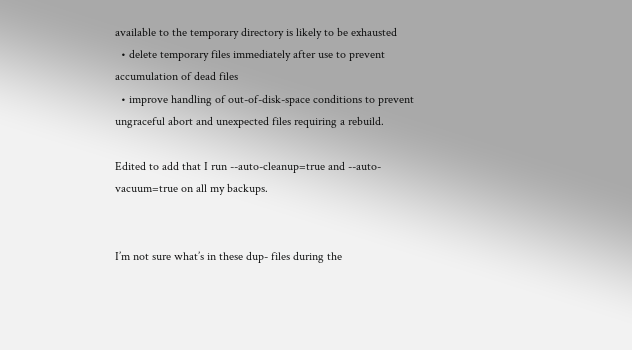available to the temporary directory is likely to be exhausted
  • delete temporary files immediately after use to prevent accumulation of dead files
  • improve handling of out-of-disk-space conditions to prevent ungraceful abort and unexpected files requiring a rebuild.

Edited to add that I run --auto-cleanup=true and --auto-vacuum=true on all my backups.


I’m not sure what’s in these dup- files during the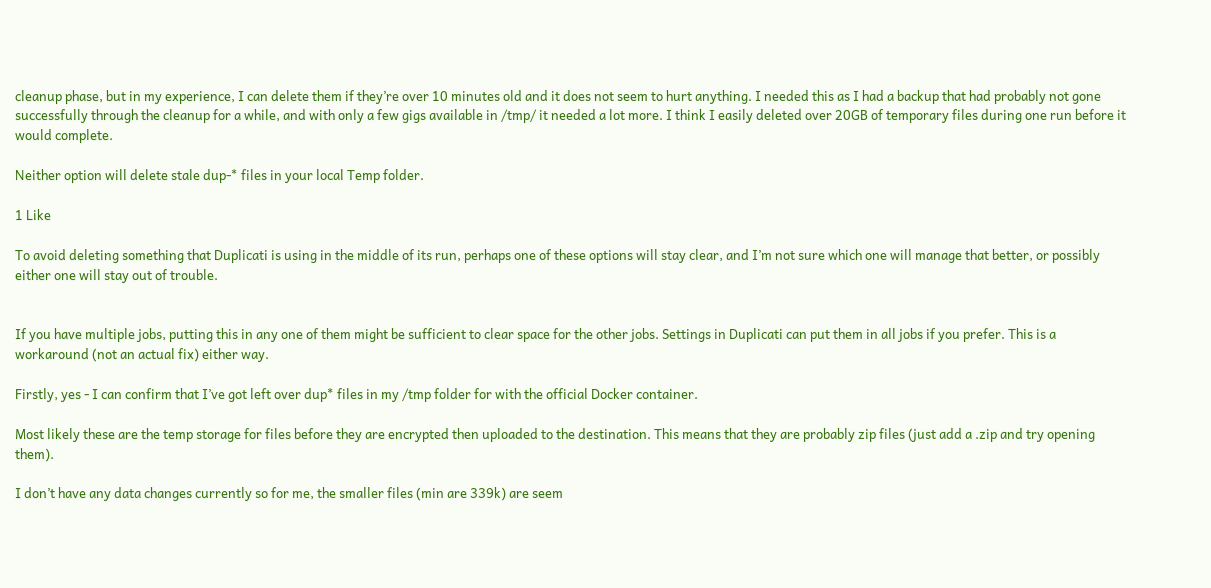cleanup phase, but in my experience, I can delete them if they’re over 10 minutes old and it does not seem to hurt anything. I needed this as I had a backup that had probably not gone successfully through the cleanup for a while, and with only a few gigs available in /tmp/ it needed a lot more. I think I easily deleted over 20GB of temporary files during one run before it would complete.

Neither option will delete stale dup-* files in your local Temp folder.

1 Like

To avoid deleting something that Duplicati is using in the middle of its run, perhaps one of these options will stay clear, and I’m not sure which one will manage that better, or possibly either one will stay out of trouble.


If you have multiple jobs, putting this in any one of them might be sufficient to clear space for the other jobs. Settings in Duplicati can put them in all jobs if you prefer. This is a workaround (not an actual fix) either way.

Firstly, yes - I can confirm that I’ve got left over dup* files in my /tmp folder for with the official Docker container.

Most likely these are the temp storage for files before they are encrypted then uploaded to the destination. This means that they are probably zip files (just add a .zip and try opening them).

I don’t have any data changes currently so for me, the smaller files (min are 339k) are seem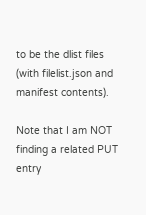to be the dlist files (with filelist.json and manifest contents).

Note that I am NOT finding a related PUT entry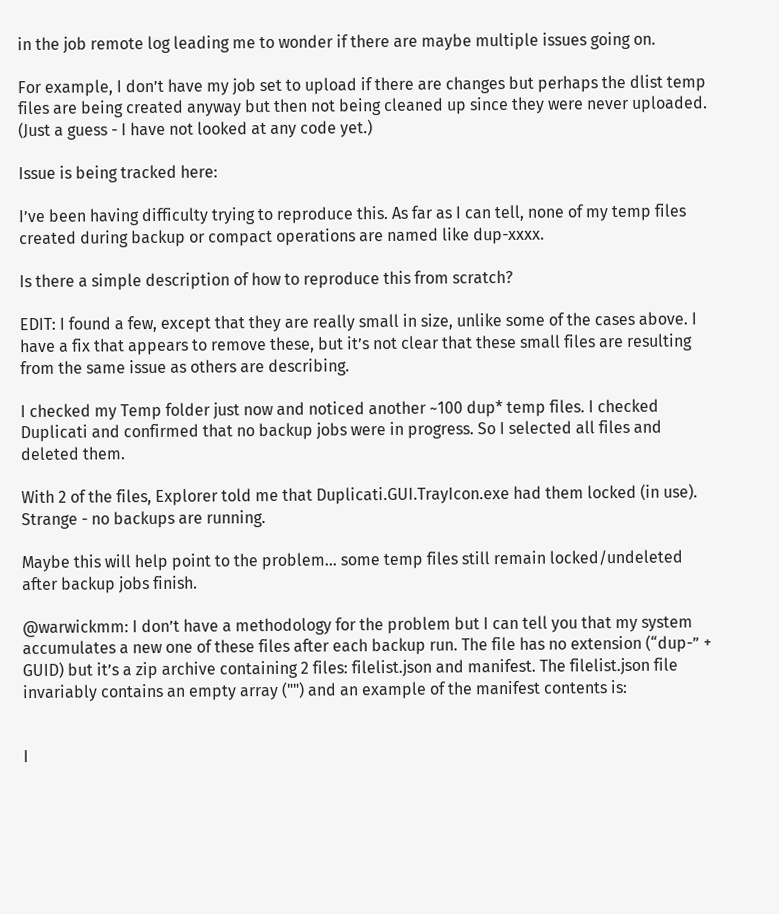in the job remote log leading me to wonder if there are maybe multiple issues going on.

For example, I don’t have my job set to upload if there are changes but perhaps the dlist temp files are being created anyway but then not being cleaned up since they were never uploaded. (Just a guess - I have not looked at any code yet.)

Issue is being tracked here:

I’ve been having difficulty trying to reproduce this. As far as I can tell, none of my temp files created during backup or compact operations are named like dup-xxxx.

Is there a simple description of how to reproduce this from scratch?

EDIT: I found a few, except that they are really small in size, unlike some of the cases above. I have a fix that appears to remove these, but it’s not clear that these small files are resulting from the same issue as others are describing.

I checked my Temp folder just now and noticed another ~100 dup* temp files. I checked Duplicati and confirmed that no backup jobs were in progress. So I selected all files and deleted them.

With 2 of the files, Explorer told me that Duplicati.GUI.TrayIcon.exe had them locked (in use). Strange - no backups are running.

Maybe this will help point to the problem… some temp files still remain locked/undeleted after backup jobs finish.

@warwickmm: I don’t have a methodology for the problem but I can tell you that my system accumulates a new one of these files after each backup run. The file has no extension (“dup-” + GUID) but it’s a zip archive containing 2 files: filelist.json and manifest. The filelist.json file invariably contains an empty array ("") and an example of the manifest contents is:


I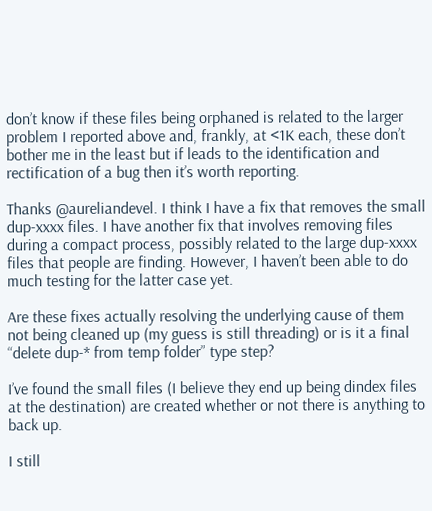don’t know if these files being orphaned is related to the larger problem I reported above and, frankly, at <1K each, these don’t bother me in the least but if leads to the identification and rectification of a bug then it’s worth reporting.

Thanks @aureliandevel. I think I have a fix that removes the small dup-xxxx files. I have another fix that involves removing files during a compact process, possibly related to the large dup-xxxx files that people are finding. However, I haven’t been able to do much testing for the latter case yet.

Are these fixes actually resolving the underlying cause of them not being cleaned up (my guess is still threading) or is it a final “delete dup-* from temp folder” type step?

I’ve found the small files (I believe they end up being dindex files at the destination) are created whether or not there is anything to back up.

I still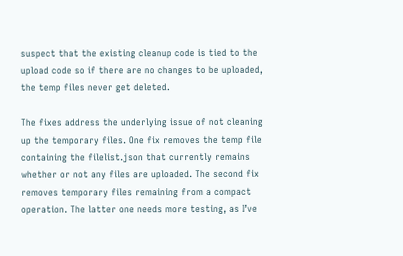suspect that the existing cleanup code is tied to the upload code so if there are no changes to be uploaded, the temp files never get deleted.

The fixes address the underlying issue of not cleaning up the temporary files. One fix removes the temp file containing the filelist.json that currently remains whether or not any files are uploaded. The second fix removes temporary files remaining from a compact operation. The latter one needs more testing, as I’ve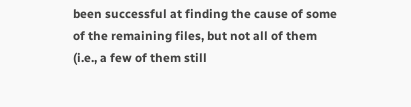been successful at finding the cause of some of the remaining files, but not all of them (i.e., a few of them still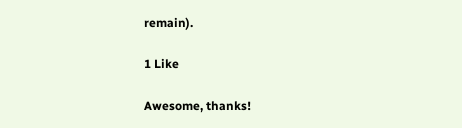remain).

1 Like

Awesome, thanks!